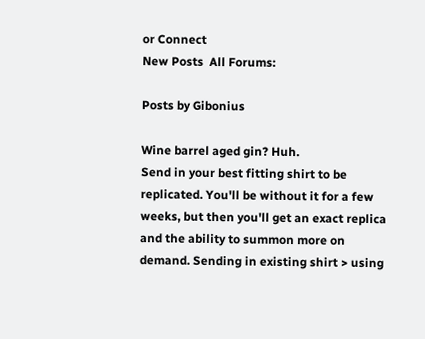or Connect
New Posts  All Forums:

Posts by Gibonius

Wine barrel aged gin? Huh.
Send in your best fitting shirt to be replicated. You'll be without it for a few weeks, but then you'll get an exact replica and the ability to summon more on demand. Sending in existing shirt > using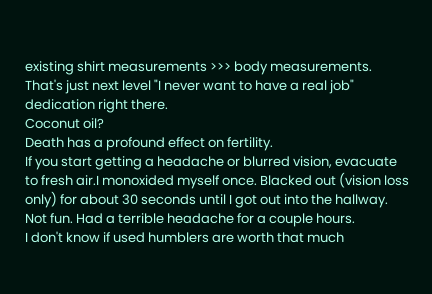existing shirt measurements >>> body measurements.
That's just next level "I never want to have a real job" dedication right there.
Coconut oil?
Death has a profound effect on fertility.
If you start getting a headache or blurred vision, evacuate to fresh air.I monoxided myself once. Blacked out (vision loss only) for about 30 seconds until I got out into the hallway. Not fun. Had a terrible headache for a couple hours.
I don't know if used humblers are worth that much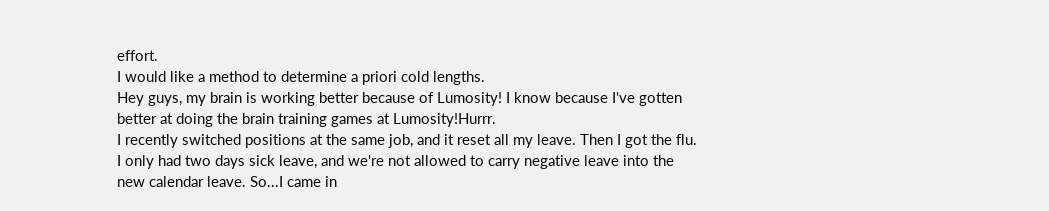effort.
I would like a method to determine a priori cold lengths.
Hey guys, my brain is working better because of Lumosity! I know because I've gotten better at doing the brain training games at Lumosity!Hurrr.
I recently switched positions at the same job, and it reset all my leave. Then I got the flu. I only had two days sick leave, and we're not allowed to carry negative leave into the new calendar leave. So...I came in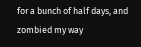for a bunch of half days, and zombied my way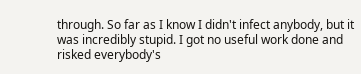through. So far as I know I didn't infect anybody, but it was incredibly stupid. I got no useful work done and risked everybody's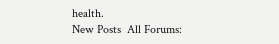health.
New Posts  All Forums: